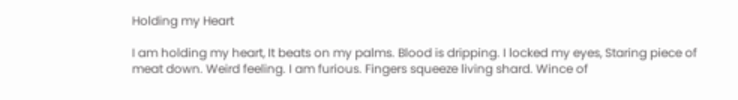Holding my Heart

I am holding my heart, It beats on my palms. Blood is dripping. I locked my eyes, Staring piece of meat down. Weird feeling. I am furious. Fingers squeeze living shard. Wince of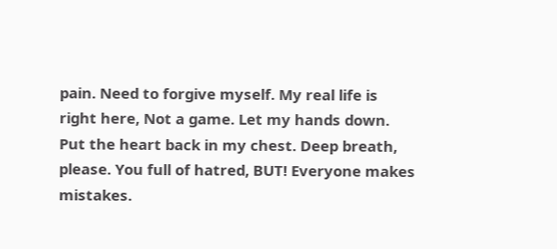pain. Need to forgive myself. My real life is right here, Not a game. Let my hands down. Put the heart back in my chest. Deep breath, please. You full of hatred, BUT! Everyone makes mistakes.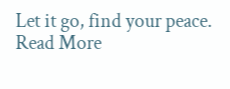Let it go, find your peace.
Read More